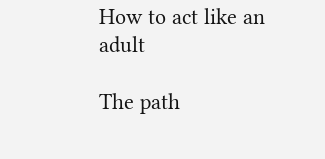How to act like an adult

The path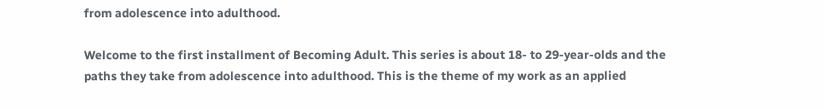from adolescence into adulthood.

Welcome to the first installment of Becoming Adult. This series is about 18- to 29-year-olds and the paths they take from adolescence into adulthood. This is the theme of my work as an applied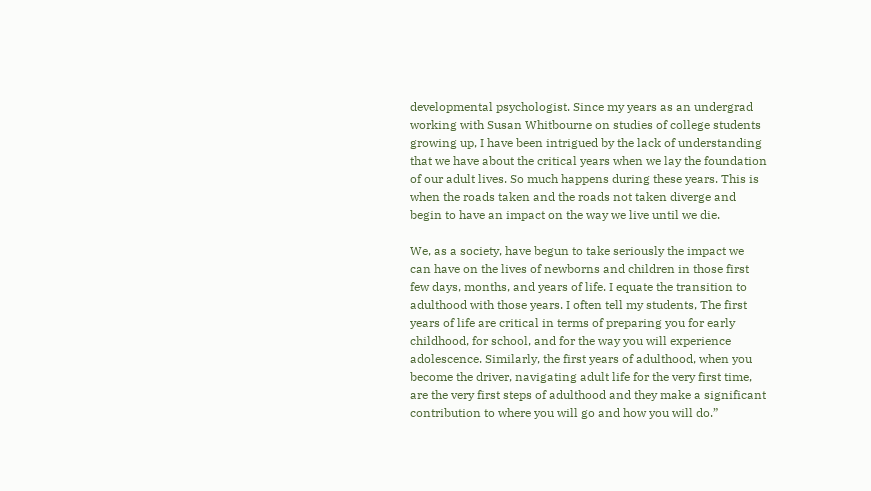developmental psychologist. Since my years as an undergrad working with Susan Whitbourne on studies of college students growing up, I have been intrigued by the lack of understanding that we have about the critical years when we lay the foundation of our adult lives. So much happens during these years. This is when the roads taken and the roads not taken diverge and begin to have an impact on the way we live until we die.

We, as a society, have begun to take seriously the impact we can have on the lives of newborns and children in those first few days, months, and years of life. I equate the transition to adulthood with those years. I often tell my students, The first years of life are critical in terms of preparing you for early childhood, for school, and for the way you will experience adolescence. Similarly, the first years of adulthood, when you become the driver, navigating adult life for the very first time, are the very first steps of adulthood and they make a significant contribution to where you will go and how you will do.”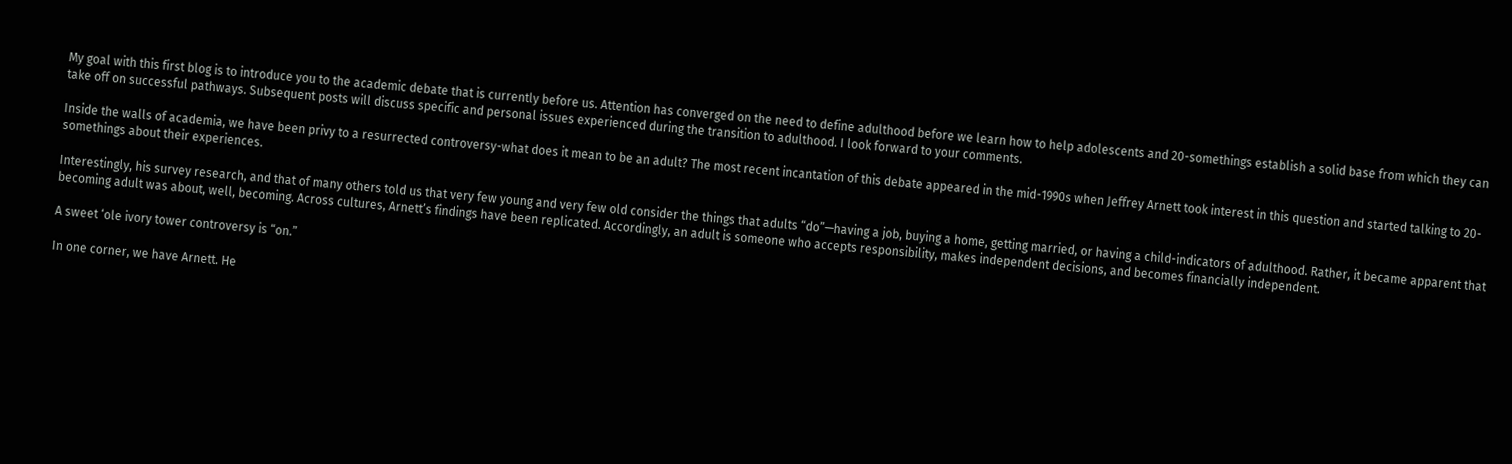My goal with this first blog is to introduce you to the academic debate that is currently before us. Attention has converged on the need to define adulthood before we learn how to help adolescents and 20-somethings establish a solid base from which they can take off on successful pathways. Subsequent posts will discuss specific and personal issues experienced during the transition to adulthood. I look forward to your comments.

Inside the walls of academia, we have been privy to a resurrected controversy-what does it mean to be an adult? The most recent incantation of this debate appeared in the mid-1990s when Jeffrey Arnett took interest in this question and started talking to 20-somethings about their experiences.

Interestingly, his survey research, and that of many others told us that very few young and very few old consider the things that adults “do”—having a job, buying a home, getting married, or having a child-indicators of adulthood. Rather, it became apparent that becoming adult was about, well, becoming. Across cultures, Arnett’s findings have been replicated. Accordingly, an adult is someone who accepts responsibility, makes independent decisions, and becomes financially independent.

A sweet ‘ole ivory tower controversy is “on.”

In one corner, we have Arnett. He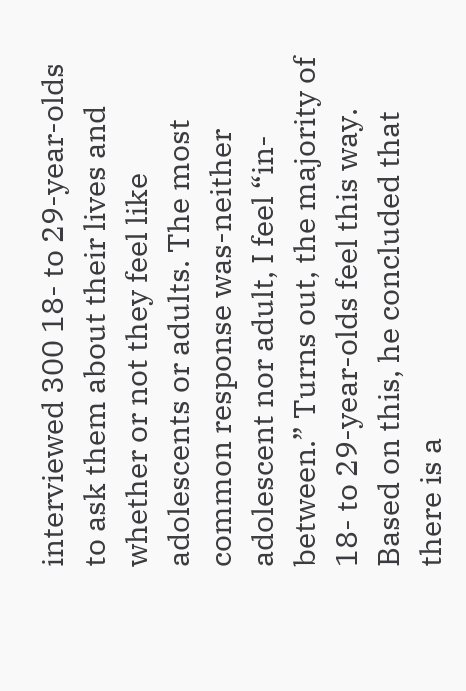interviewed 300 18- to 29-year-olds to ask them about their lives and whether or not they feel like adolescents or adults. The most common response was-neither adolescent nor adult, I feel “in-between.” Turns out, the majority of 18- to 29-year-olds feel this way. Based on this, he concluded that there is a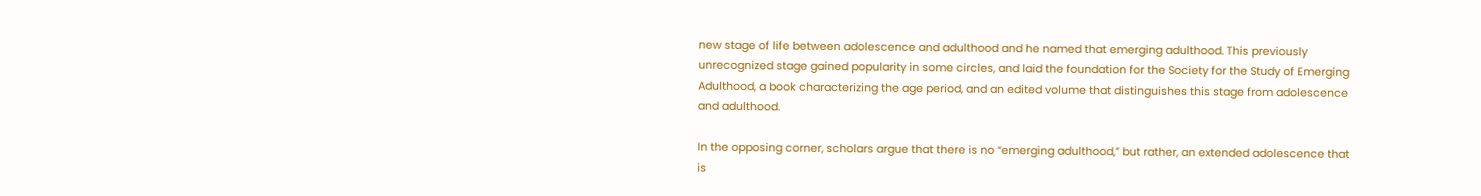new stage of life between adolescence and adulthood and he named that emerging adulthood. This previously unrecognized stage gained popularity in some circles, and laid the foundation for the Society for the Study of Emerging Adulthood, a book characterizing the age period, and an edited volume that distinguishes this stage from adolescence and adulthood.

In the opposing corner, scholars argue that there is no “emerging adulthood,” but rather, an extended adolescence that is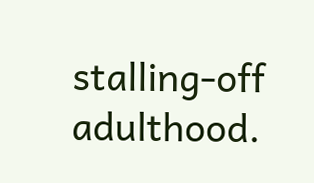stalling-off adulthood.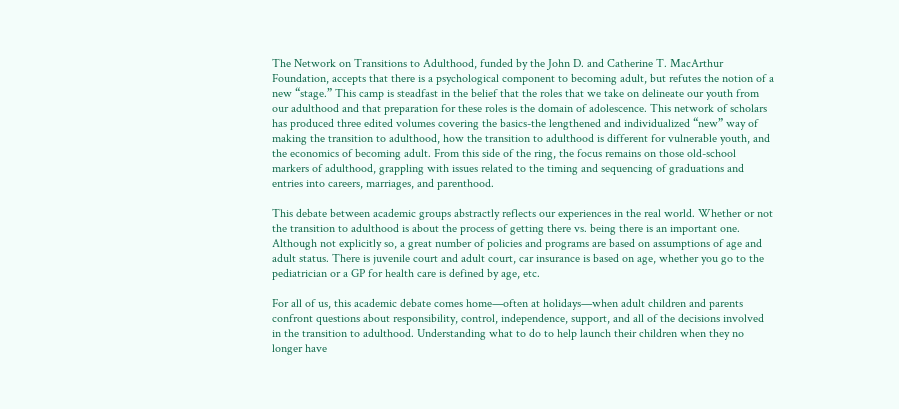The Network on Transitions to Adulthood, funded by the John D. and Catherine T. MacArthur Foundation, accepts that there is a psychological component to becoming adult, but refutes the notion of a new “stage.” This camp is steadfast in the belief that the roles that we take on delineate our youth from our adulthood and that preparation for these roles is the domain of adolescence. This network of scholars has produced three edited volumes covering the basics-the lengthened and individualized “new” way of making the transition to adulthood, how the transition to adulthood is different for vulnerable youth, and the economics of becoming adult. From this side of the ring, the focus remains on those old-school markers of adulthood, grappling with issues related to the timing and sequencing of graduations and entries into careers, marriages, and parenthood.

This debate between academic groups abstractly reflects our experiences in the real world. Whether or not the transition to adulthood is about the process of getting there vs. being there is an important one. Although not explicitly so, a great number of policies and programs are based on assumptions of age and adult status. There is juvenile court and adult court, car insurance is based on age, whether you go to the pediatrician or a GP for health care is defined by age, etc.

For all of us, this academic debate comes home—often at holidays—when adult children and parents confront questions about responsibility, control, independence, support, and all of the decisions involved in the transition to adulthood. Understanding what to do to help launch their children when they no longer have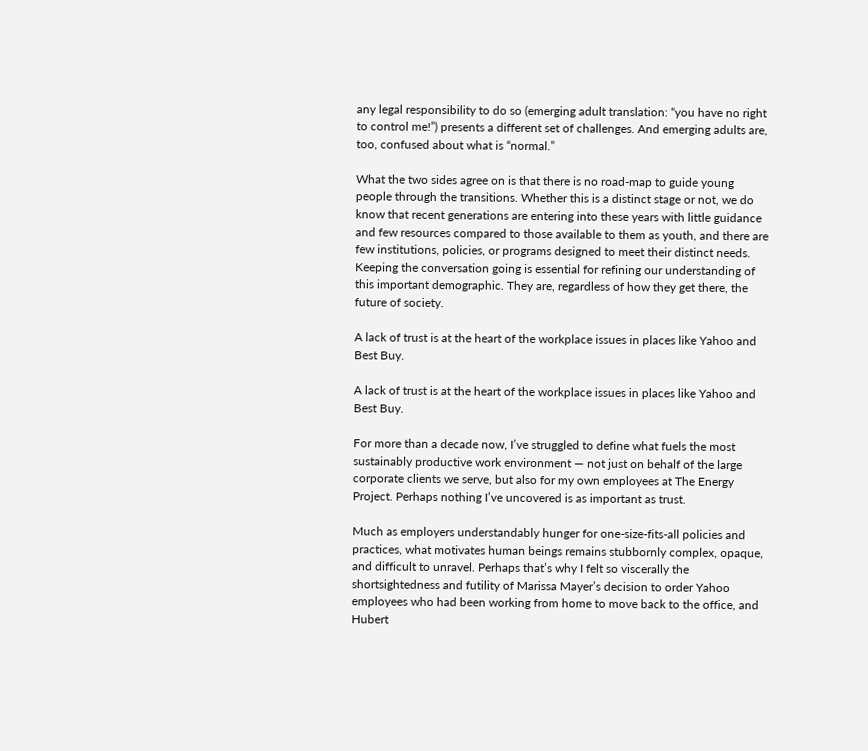any legal responsibility to do so (emerging adult translation: “you have no right to control me!”) presents a different set of challenges. And emerging adults are, too, confused about what is “normal.”

What the two sides agree on is that there is no road-map to guide young people through the transitions. Whether this is a distinct stage or not, we do know that recent generations are entering into these years with little guidance and few resources compared to those available to them as youth, and there are few institutions, policies, or programs designed to meet their distinct needs. Keeping the conversation going is essential for refining our understanding of this important demographic. They are, regardless of how they get there, the future of society.

A lack of trust is at the heart of the workplace issues in places like Yahoo and Best Buy.

A lack of trust is at the heart of the workplace issues in places like Yahoo and Best Buy.

For more than a decade now, I’ve struggled to define what fuels the most sustainably productive work environment — not just on behalf of the large corporate clients we serve, but also for my own employees at The Energy Project. Perhaps nothing I’ve uncovered is as important as trust.

Much as employers understandably hunger for one-size-fits-all policies and practices, what motivates human beings remains stubbornly complex, opaque, and difficult to unravel. Perhaps that’s why I felt so viscerally the shortsightedness and futility of Marissa Mayer’s decision to order Yahoo employees who had been working from home to move back to the office, and Hubert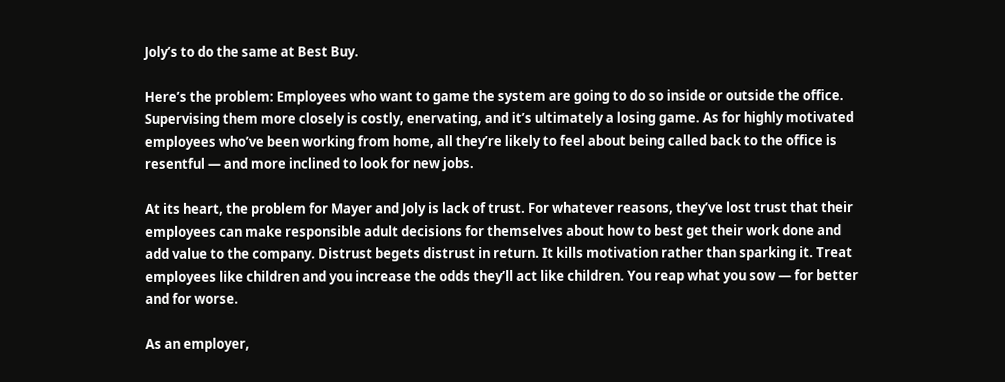Joly’s to do the same at Best Buy.

Here’s the problem: Employees who want to game the system are going to do so inside or outside the office. Supervising them more closely is costly, enervating, and it’s ultimately a losing game. As for highly motivated employees who’ve been working from home, all they’re likely to feel about being called back to the office is resentful — and more inclined to look for new jobs.

At its heart, the problem for Mayer and Joly is lack of trust. For whatever reasons, they’ve lost trust that their employees can make responsible adult decisions for themselves about how to best get their work done and add value to the company. Distrust begets distrust in return. It kills motivation rather than sparking it. Treat employees like children and you increase the odds they’ll act like children. You reap what you sow — for better and for worse.

As an employer,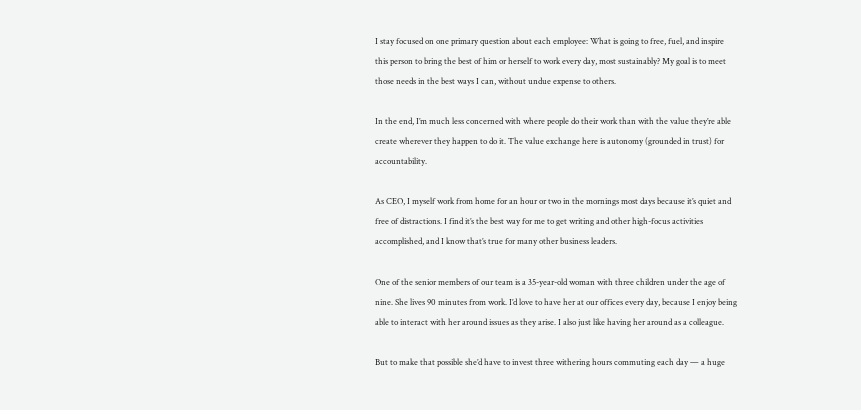I stay focused on one primary question about each employee: What is going to free, fuel, and inspire this person to bring the best of him or herself to work every day, most sustainably? My goal is to meet those needs in the best ways I can, without undue expense to others.

In the end, I’m much less concerned with where people do their work than with the value they’re able create wherever they happen to do it. The value exchange here is autonomy (grounded in trust) for accountability.

As CEO, I myself work from home for an hour or two in the mornings most days because it’s quiet and free of distractions. I find it’s the best way for me to get writing and other high-focus activities accomplished, and I know that’s true for many other business leaders.

One of the senior members of our team is a 35-year-old woman with three children under the age of nine. She lives 90 minutes from work. I’d love to have her at our offices every day, because I enjoy being able to interact with her around issues as they arise. I also just like having her around as a colleague.

But to make that possible she’d have to invest three withering hours commuting each day — a huge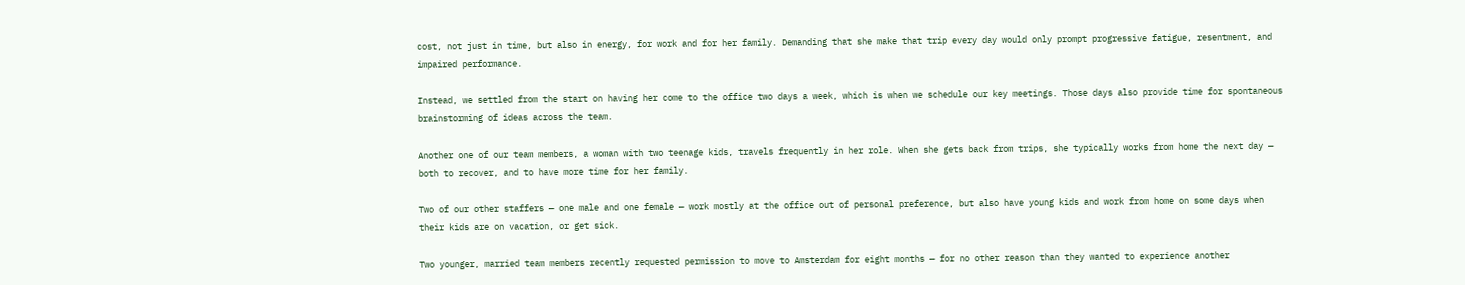cost, not just in time, but also in energy, for work and for her family. Demanding that she make that trip every day would only prompt progressive fatigue, resentment, and impaired performance.

Instead, we settled from the start on having her come to the office two days a week, which is when we schedule our key meetings. Those days also provide time for spontaneous brainstorming of ideas across the team.

Another one of our team members, a woman with two teenage kids, travels frequently in her role. When she gets back from trips, she typically works from home the next day — both to recover, and to have more time for her family.

Two of our other staffers — one male and one female — work mostly at the office out of personal preference, but also have young kids and work from home on some days when their kids are on vacation, or get sick.

Two younger, married team members recently requested permission to move to Amsterdam for eight months — for no other reason than they wanted to experience another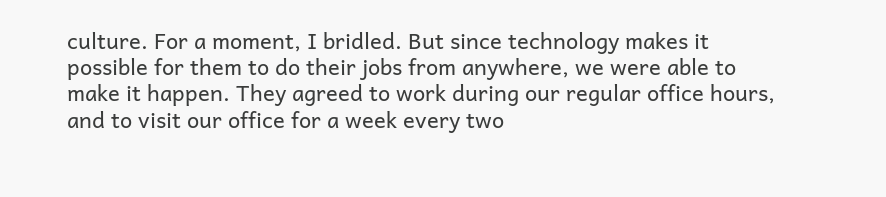culture. For a moment, I bridled. But since technology makes it possible for them to do their jobs from anywhere, we were able to make it happen. They agreed to work during our regular office hours, and to visit our office for a week every two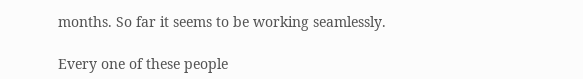months. So far it seems to be working seamlessly.

Every one of these people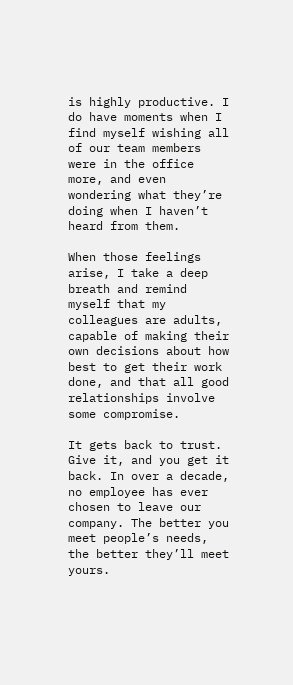is highly productive. I do have moments when I find myself wishing all of our team members were in the office more, and even wondering what they’re doing when I haven’t heard from them.

When those feelings arise, I take a deep breath and remind myself that my colleagues are adults, capable of making their own decisions about how best to get their work done, and that all good relationships involve some compromise.

It gets back to trust. Give it, and you get it back. In over a decade, no employee has ever chosen to leave our company. The better you meet people’s needs, the better they’ll meet yours.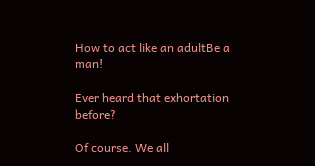How to act like an adultBe a man!

Ever heard that exhortation before?

Of course. We all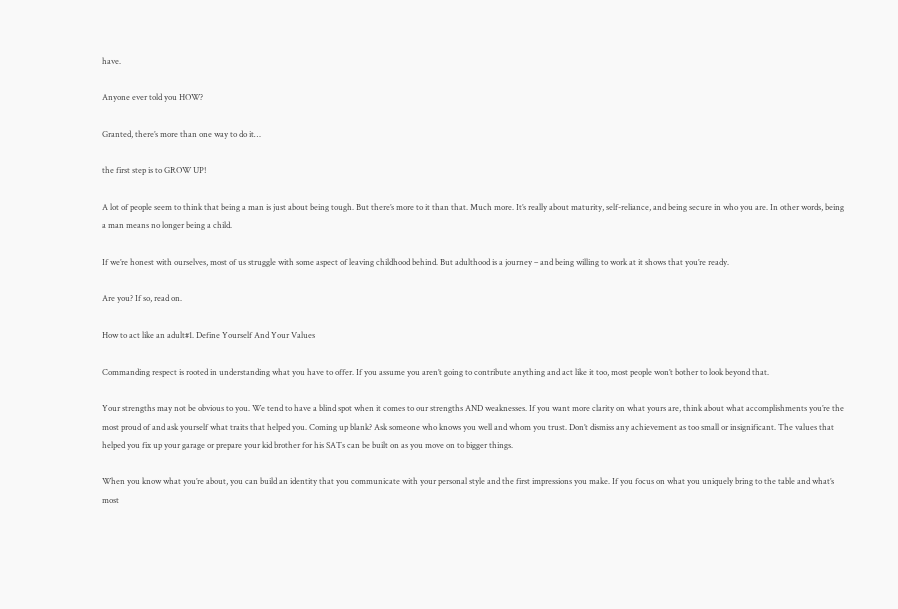have.

Anyone ever told you HOW?

Granted, there’s more than one way to do it…

the first step is to GROW UP!

A lot of people seem to think that being a man is just about being tough. But there’s more to it than that. Much more. It’s really about maturity, self-reliance, and being secure in who you are. In other words, being a man means no longer being a child.

If we’re honest with ourselves, most of us struggle with some aspect of leaving childhood behind. But adulthood is a journey – and being willing to work at it shows that you’re ready.

Are you? If so, read on.

How to act like an adult#1. Define Yourself And Your Values

Commanding respect is rooted in understanding what you have to offer. If you assume you aren’t going to contribute anything and act like it too, most people won’t bother to look beyond that.

Your strengths may not be obvious to you. We tend to have a blind spot when it comes to our strengths AND weaknesses. If you want more clarity on what yours are, think about what accomplishments you’re the most proud of and ask yourself what traits that helped you. Coming up blank? Ask someone who knows you well and whom you trust. Don’t dismiss any achievement as too small or insignificant. The values that helped you fix up your garage or prepare your kid brother for his SATs can be built on as you move on to bigger things.

When you know what you’re about, you can build an identity that you communicate with your personal style and the first impressions you make. If you focus on what you uniquely bring to the table and what’s most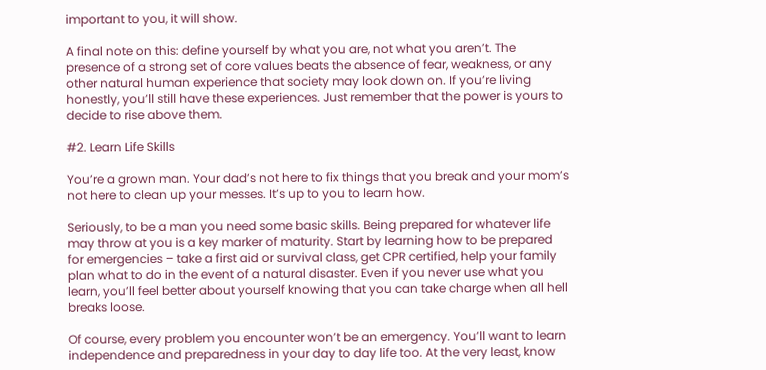important to you, it will show.

A final note on this: define yourself by what you are, not what you aren’t. The presence of a strong set of core values beats the absence of fear, weakness, or any other natural human experience that society may look down on. If you’re living honestly, you’ll still have these experiences. Just remember that the power is yours to decide to rise above them.

#2. Learn Life Skills

You’re a grown man. Your dad’s not here to fix things that you break and your mom’s not here to clean up your messes. It’s up to you to learn how.

Seriously, to be a man you need some basic skills. Being prepared for whatever life may throw at you is a key marker of maturity. Start by learning how to be prepared for emergencies – take a first aid or survival class, get CPR certified, help your family plan what to do in the event of a natural disaster. Even if you never use what you learn, you’ll feel better about yourself knowing that you can take charge when all hell breaks loose.

Of course, every problem you encounter won’t be an emergency. You’ll want to learn independence and preparedness in your day to day life too. At the very least, know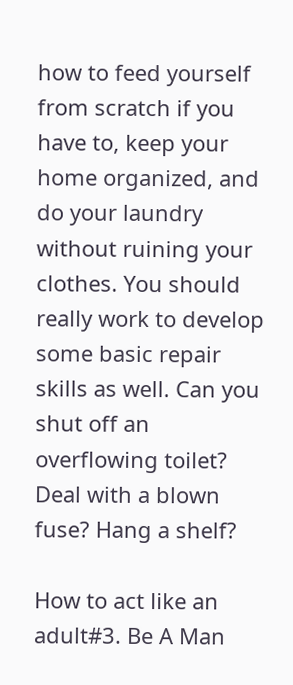how to feed yourself from scratch if you have to, keep your home organized, and do your laundry without ruining your clothes. You should really work to develop some basic repair skills as well. Can you shut off an overflowing toilet? Deal with a blown fuse? Hang a shelf?

How to act like an adult#3. Be A Man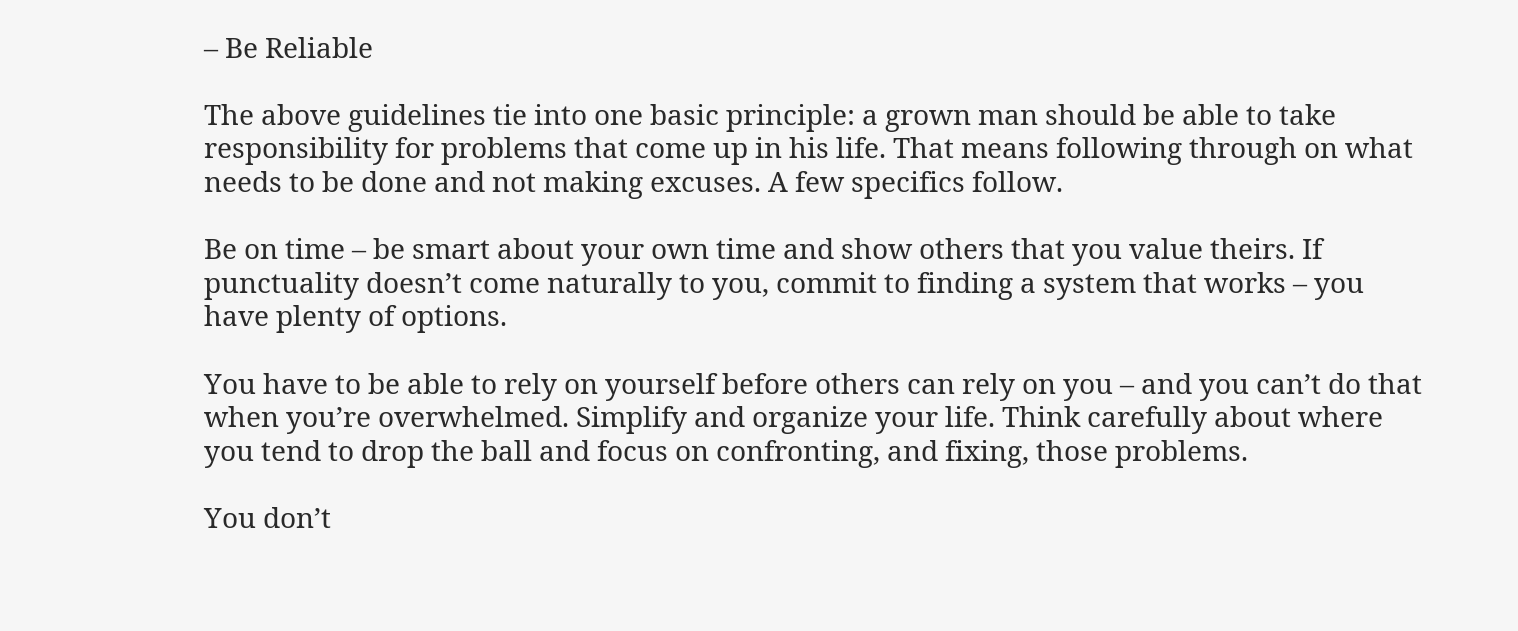– Be Reliable

The above guidelines tie into one basic principle: a grown man should be able to take responsibility for problems that come up in his life. That means following through on what needs to be done and not making excuses. A few specifics follow.

Be on time – be smart about your own time and show others that you value theirs. If punctuality doesn’t come naturally to you, commit to finding a system that works – you have plenty of options.

You have to be able to rely on yourself before others can rely on you – and you can’t do that when you’re overwhelmed. Simplify and organize your life. Think carefully about where you tend to drop the ball and focus on confronting, and fixing, those problems.

You don’t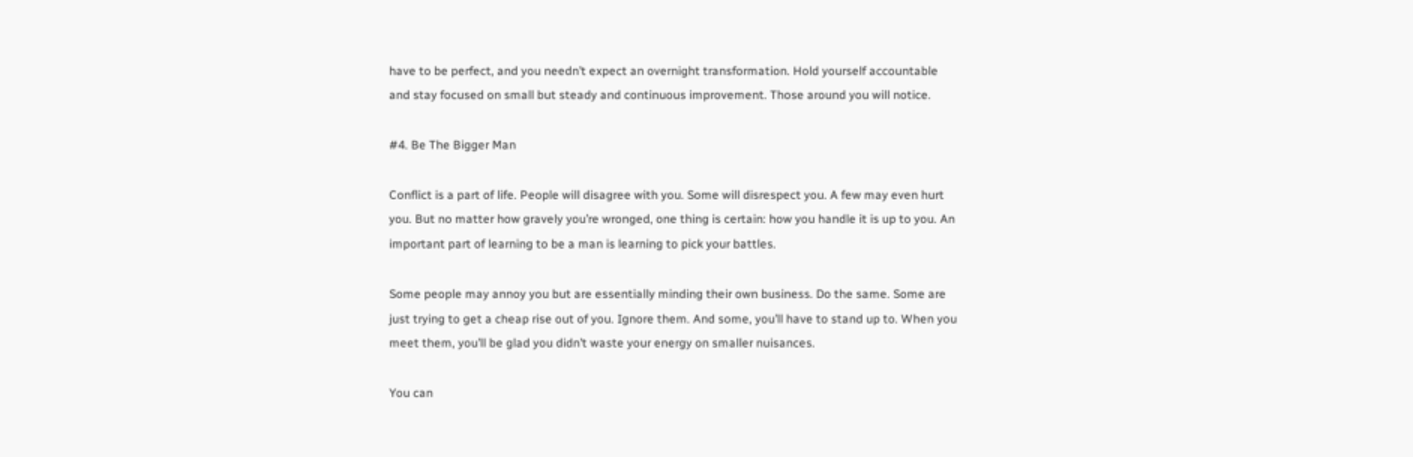have to be perfect, and you needn’t expect an overnight transformation. Hold yourself accountable and stay focused on small but steady and continuous improvement. Those around you will notice.

#4. Be The Bigger Man

Conflict is a part of life. People will disagree with you. Some will disrespect you. A few may even hurt you. But no matter how gravely you’re wronged, one thing is certain: how you handle it is up to you. An important part of learning to be a man is learning to pick your battles.

Some people may annoy you but are essentially minding their own business. Do the same. Some are just trying to get a cheap rise out of you. Ignore them. And some, you’ll have to stand up to. When you meet them, you’ll be glad you didn’t waste your energy on smaller nuisances.

You can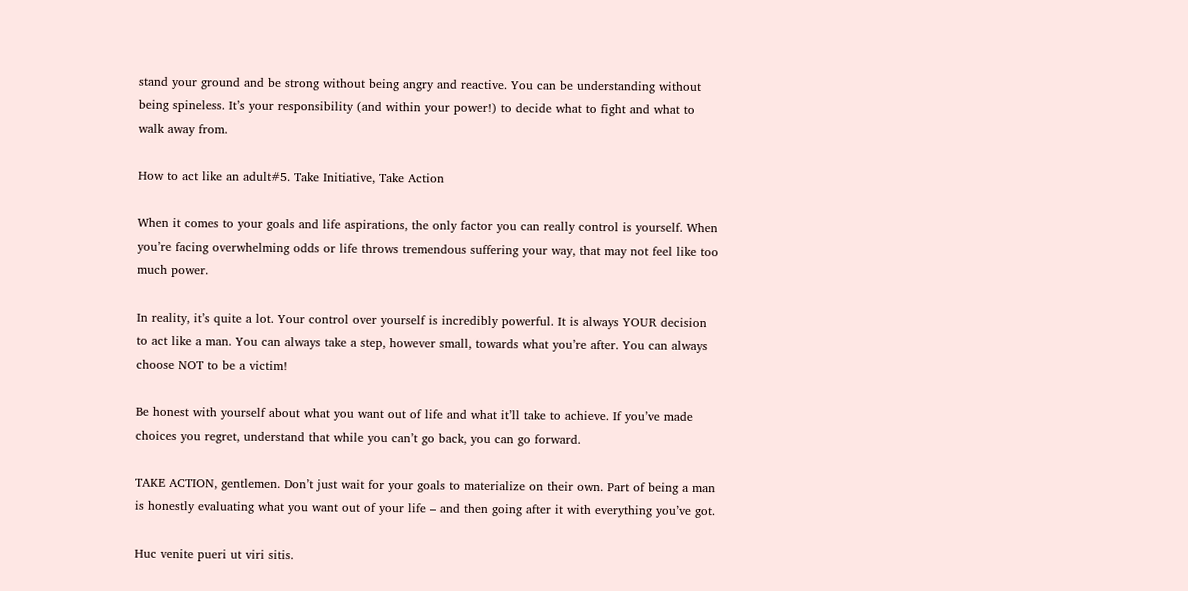stand your ground and be strong without being angry and reactive. You can be understanding without being spineless. It’s your responsibility (and within your power!) to decide what to fight and what to walk away from.

How to act like an adult#5. Take Initiative, Take Action

When it comes to your goals and life aspirations, the only factor you can really control is yourself. When you’re facing overwhelming odds or life throws tremendous suffering your way, that may not feel like too much power.

In reality, it’s quite a lot. Your control over yourself is incredibly powerful. It is always YOUR decision to act like a man. You can always take a step, however small, towards what you’re after. You can always choose NOT to be a victim!

Be honest with yourself about what you want out of life and what it’ll take to achieve. If you’ve made choices you regret, understand that while you can’t go back, you can go forward.

TAKE ACTION, gentlemen. Don’t just wait for your goals to materialize on their own. Part of being a man is honestly evaluating what you want out of your life – and then going after it with everything you’ve got.

Huc venite pueri ut viri sitis.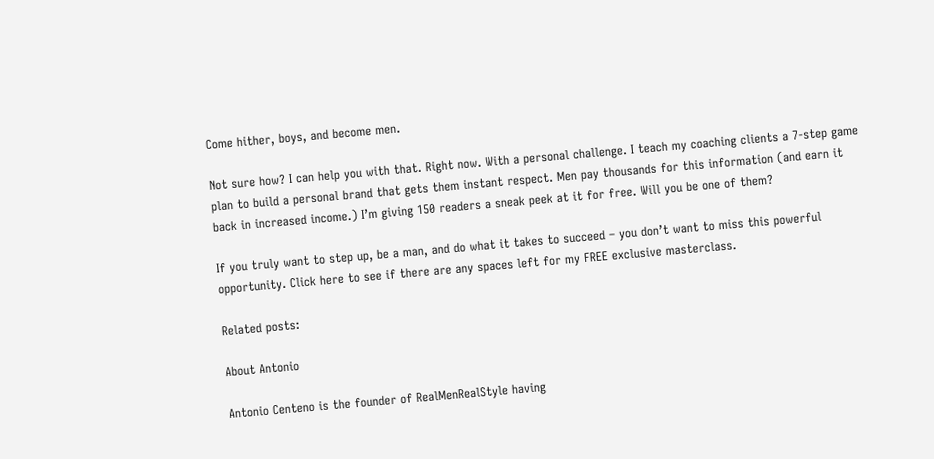Come hither, boys, and become men.

Not sure how? I can help you with that. Right now. With a personal challenge. I teach my coaching clients a 7-step game plan to build a personal brand that gets them instant respect. Men pay thousands for this information (and earn it back in increased income.) I’m giving 150 readers a sneak peek at it for free. Will you be one of them?

If you truly want to step up, be a man, and do what it takes to succeed – you don’t want to miss this powerful opportunity. Click here to see if there are any spaces left for my FREE exclusive masterclass.

Related posts:

About Antonio

Antonio Centeno is the founder of RealMenRealStyle having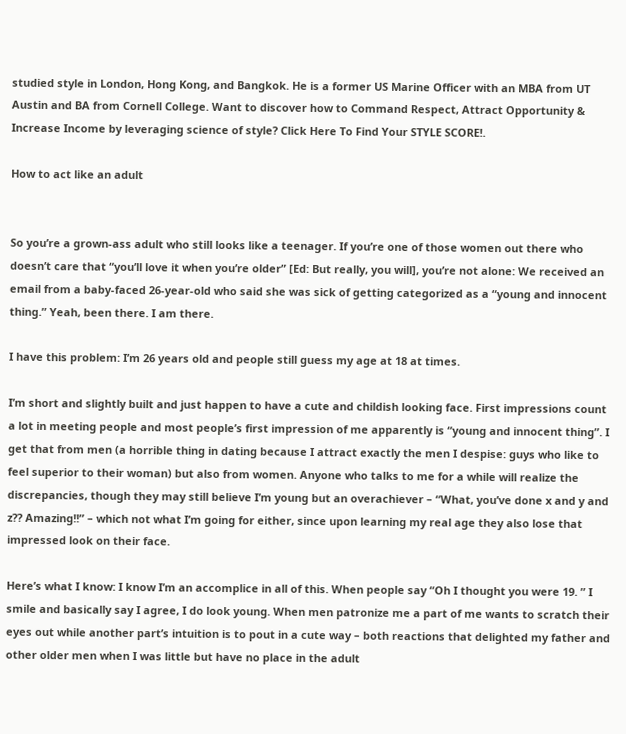studied style in London, Hong Kong, and Bangkok. He is a former US Marine Officer with an MBA from UT Austin and BA from Cornell College. Want to discover how to Command Respect, Attract Opportunity & Increase Income by leveraging science of style? Click Here To Find Your STYLE SCORE!.

How to act like an adult


So you’re a grown-ass adult who still looks like a teenager. If you’re one of those women out there who doesn’t care that “you’ll love it when you’re older” [Ed: But really, you will], you’re not alone: We received an email from a baby-faced 26-year-old who said she was sick of getting categorized as a “young and innocent thing.” Yeah, been there. I am there.

I have this problem: I’m 26 years old and people still guess my age at 18 at times.

I’m short and slightly built and just happen to have a cute and childish looking face. First impressions count a lot in meeting people and most people’s first impression of me apparently is “young and innocent thing”. I get that from men (a horrible thing in dating because I attract exactly the men I despise: guys who like to feel superior to their woman) but also from women. Anyone who talks to me for a while will realize the discrepancies, though they may still believe I’m young but an overachiever – “What, you’ve done x and y and z?? Amazing!!” – which not what I’m going for either, since upon learning my real age they also lose that impressed look on their face.

Here’s what I know: I know I’m an accomplice in all of this. When people say “Oh I thought you were 19. ” I smile and basically say I agree, I do look young. When men patronize me a part of me wants to scratch their eyes out while another part’s intuition is to pout in a cute way – both reactions that delighted my father and other older men when I was little but have no place in the adult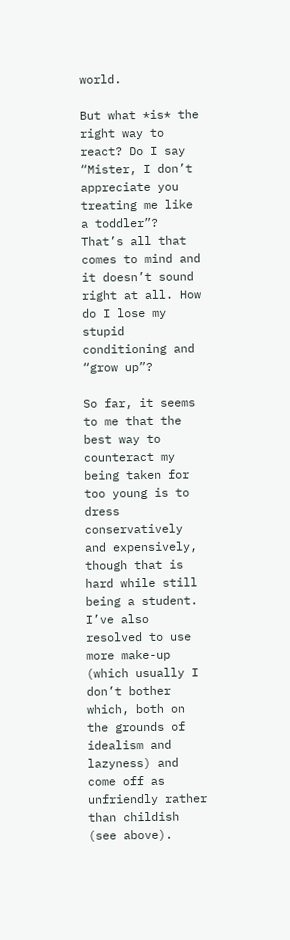world.

But what *is* the right way to react? Do I say “Mister, I don’t appreciate you treating me like a toddler”? That’s all that comes to mind and it doesn’t sound right at all. How do I lose my stupid conditioning and “grow up”?

So far, it seems to me that the best way to counteract my being taken for too young is to dress conservatively and expensively, though that is hard while still being a student. I’ve also resolved to use more make-up (which usually I don’t bother which, both on the grounds of idealism and lazyness) and come off as unfriendly rather than childish (see above).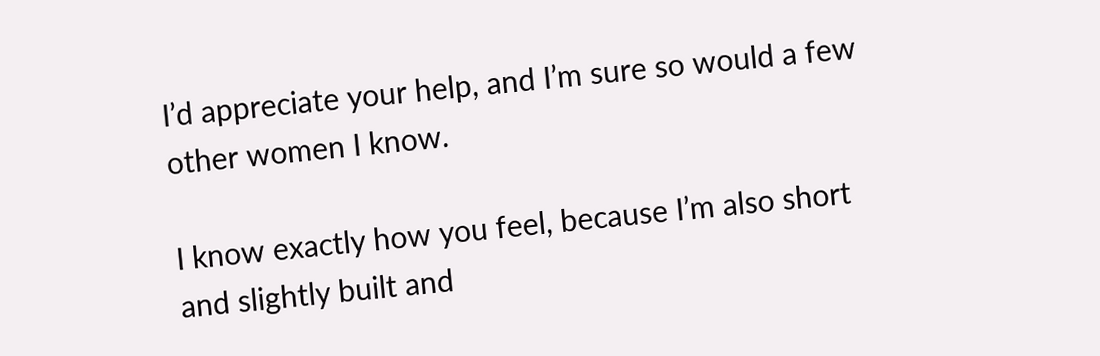I’d appreciate your help, and I’m sure so would a few other women I know.

I know exactly how you feel, because I’m also short and slightly built and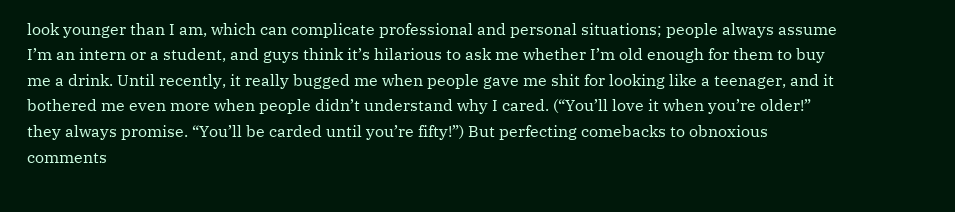look younger than I am, which can complicate professional and personal situations; people always assume I’m an intern or a student, and guys think it’s hilarious to ask me whether I’m old enough for them to buy me a drink. Until recently, it really bugged me when people gave me shit for looking like a teenager, and it bothered me even more when people didn’t understand why I cared. (“You’ll love it when you’re older!” they always promise. “You’ll be carded until you’re fifty!”) But perfecting comebacks to obnoxious comments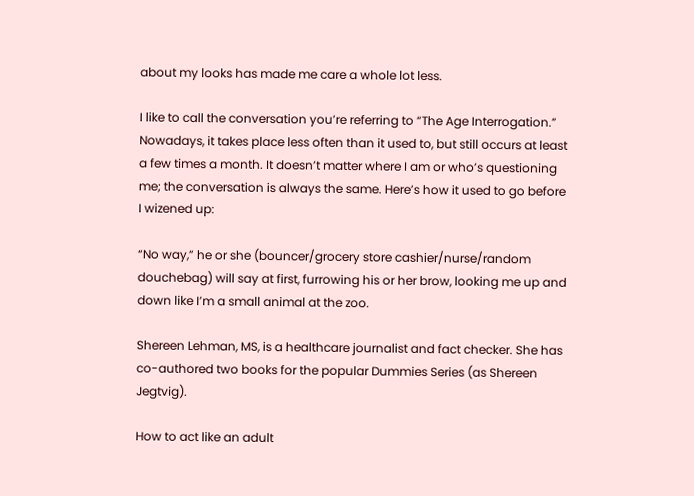about my looks has made me care a whole lot less.

I like to call the conversation you’re referring to “The Age Interrogation.” Nowadays, it takes place less often than it used to, but still occurs at least a few times a month. It doesn’t matter where I am or who’s questioning me; the conversation is always the same. Here’s how it used to go before I wizened up:

“No way,” he or she (bouncer/grocery store cashier/nurse/random douchebag) will say at first, furrowing his or her brow, looking me up and down like I’m a small animal at the zoo.

Shereen Lehman, MS, is a healthcare journalist and fact checker. She has co-authored two books for the popular Dummies Series (as Shereen Jegtvig).

How to act like an adult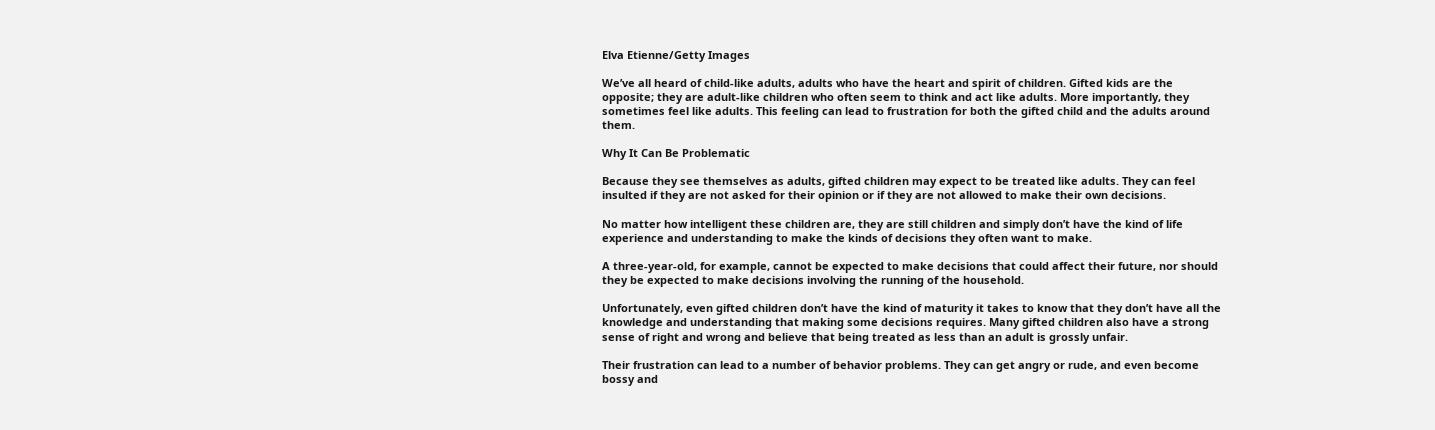Elva Etienne/Getty Images

We’ve all heard of child-like adults, adults who have the heart and spirit of children. Gifted kids are the opposite; they are adult-like children who often seem to think and act like adults. More importantly, they sometimes feel like adults. This feeling can lead to frustration for both the gifted child and the adults around them.

Why It Can Be Problematic

Because they see themselves as adults, gifted children may expect to be treated like adults. They can feel insulted if they are not asked for their opinion or if they are not allowed to make their own decisions.

No matter how intelligent these children are, they are still children and simply don’t have the kind of life experience and understanding to make the kinds of decisions they often want to make.

A three-year-old, for example, cannot be expected to make decisions that could affect their future, nor should they be expected to make decisions involving the running of the household.

Unfortunately, even gifted children don’t have the kind of maturity it takes to know that they don’t have all the knowledge and understanding that making some decisions requires. Many gifted children also have a strong sense of right and wrong and believe that being treated as less than an adult is grossly unfair.

Their frustration can lead to a number of behavior problems. They can get angry or rude, and even become bossy and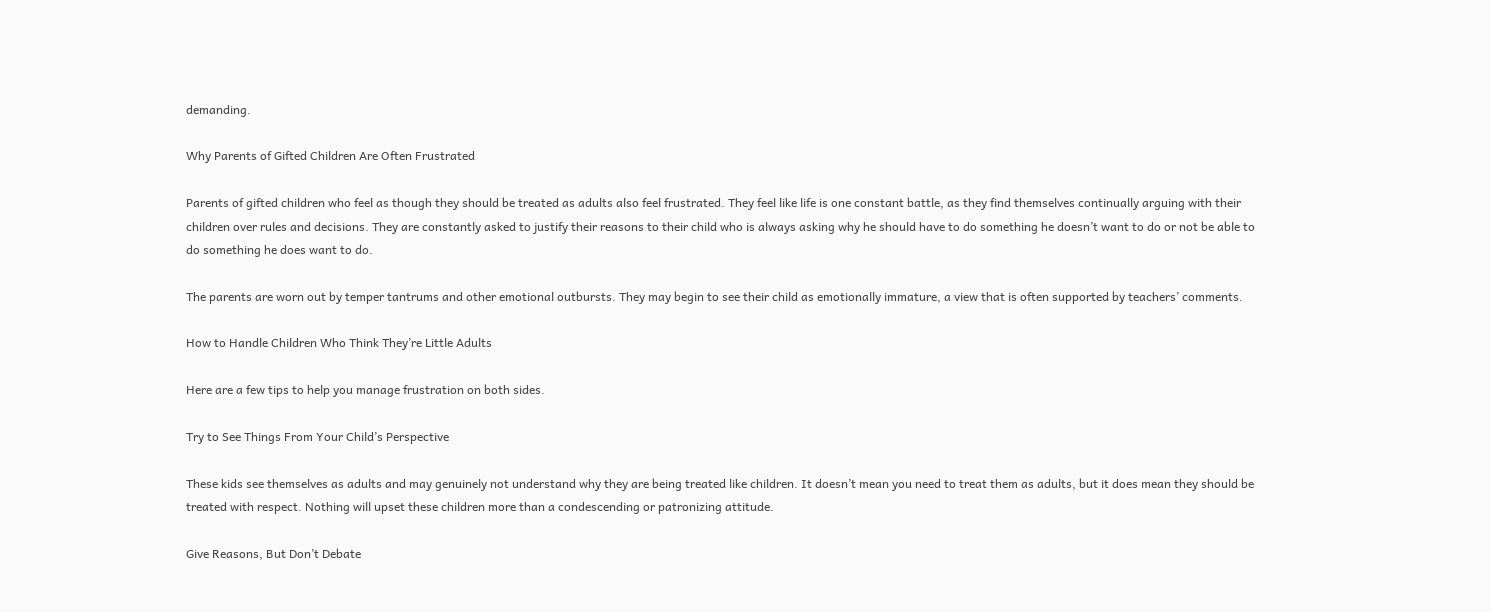demanding.

Why Parents of Gifted Children Are Often Frustrated

Parents of gifted children who feel as though they should be treated as adults also feel frustrated. They feel like life is one constant battle, as they find themselves continually arguing with their children over rules and decisions. They are constantly asked to justify their reasons to their child who is always asking why he should have to do something he doesn’t want to do or not be able to do something he does want to do.

The parents are worn out by temper tantrums and other emotional outbursts. They may begin to see their child as emotionally immature, a view that is often supported by teachers’ comments.

How to Handle Children Who Think They’re Little Adults

Here are a few tips to help you manage frustration on both sides.

Try to See Things From Your Child’s Perspective

These kids see themselves as adults and may genuinely not understand why they are being treated like children. It doesn’t mean you need to treat them as adults, but it does mean they should be treated with respect. Nothing will upset these children more than a condescending or patronizing attitude.

Give Reasons, But Don’t Debate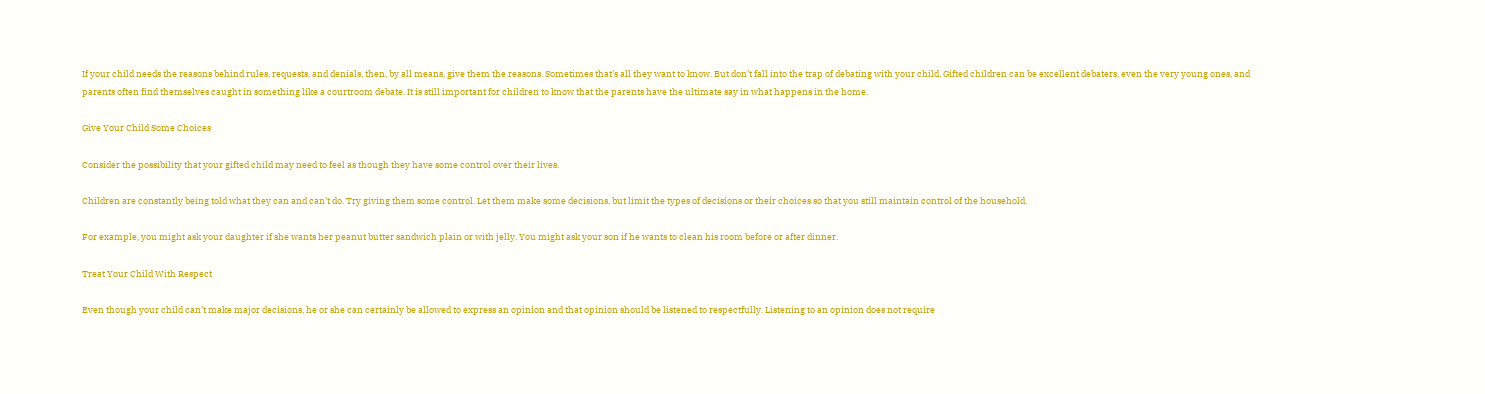If your child needs the reasons behind rules, requests, and denials, then, by all means, give them the reasons. Sometimes that’s all they want to know. But don’t fall into the trap of debating with your child. Gifted children can be excellent debaters, even the very young ones, and parents often find themselves caught in something like a courtroom debate. It is still important for children to know that the parents have the ultimate say in what happens in the home.

Give Your Child Some Choices

Consider the possibility that your gifted child may need to feel as though they have some control over their lives.

Children are constantly being told what they can and can’t do. Try giving them some control. Let them make some decisions, but limit the types of decisions or their choices so that you still maintain control of the household.

For example, you might ask your daughter if she wants her peanut butter sandwich plain or with jelly. You might ask your son if he wants to clean his room before or after dinner.

Treat Your Child With Respect

Even though your child can’t make major decisions, he or she can certainly be allowed to express an opinion and that opinion should be listened to respectfully. Listening to an opinion does not require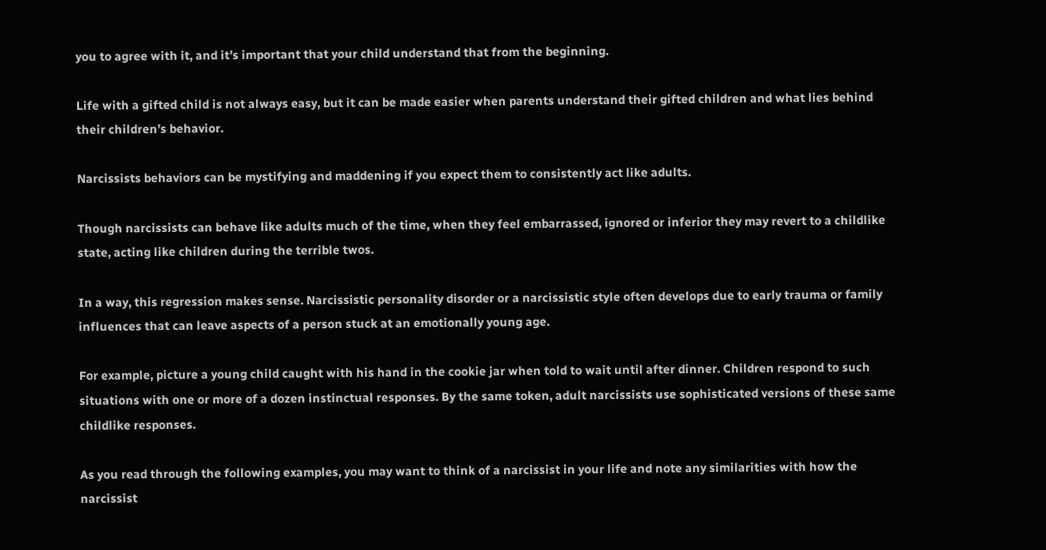you to agree with it, and it’s important that your child understand that from the beginning.

Life with a gifted child is not always easy, but it can be made easier when parents understand their gifted children and what lies behind their children’s behavior.

Narcissists behaviors can be mystifying and maddening if you expect them to consistently act like adults.

Though narcissists can behave like adults much of the time, when they feel embarrassed, ignored or inferior they may revert to a childlike state, acting like children during the terrible twos.

In a way, this regression makes sense. Narcissistic personality disorder or a narcissistic style often develops due to early trauma or family influences that can leave aspects of a person stuck at an emotionally young age.

For example, picture a young child caught with his hand in the cookie jar when told to wait until after dinner. Children respond to such situations with one or more of a dozen instinctual responses. By the same token, adult narcissists use sophisticated versions of these same childlike responses.

As you read through the following examples, you may want to think of a narcissist in your life and note any similarities with how the narcissist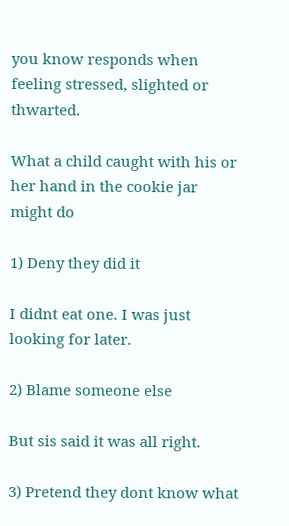you know responds when feeling stressed, slighted or thwarted.

What a child caught with his or her hand in the cookie jar might do

1) Deny they did it

I didnt eat one. I was just looking for later.

2) Blame someone else

But sis said it was all right.

3) Pretend they dont know what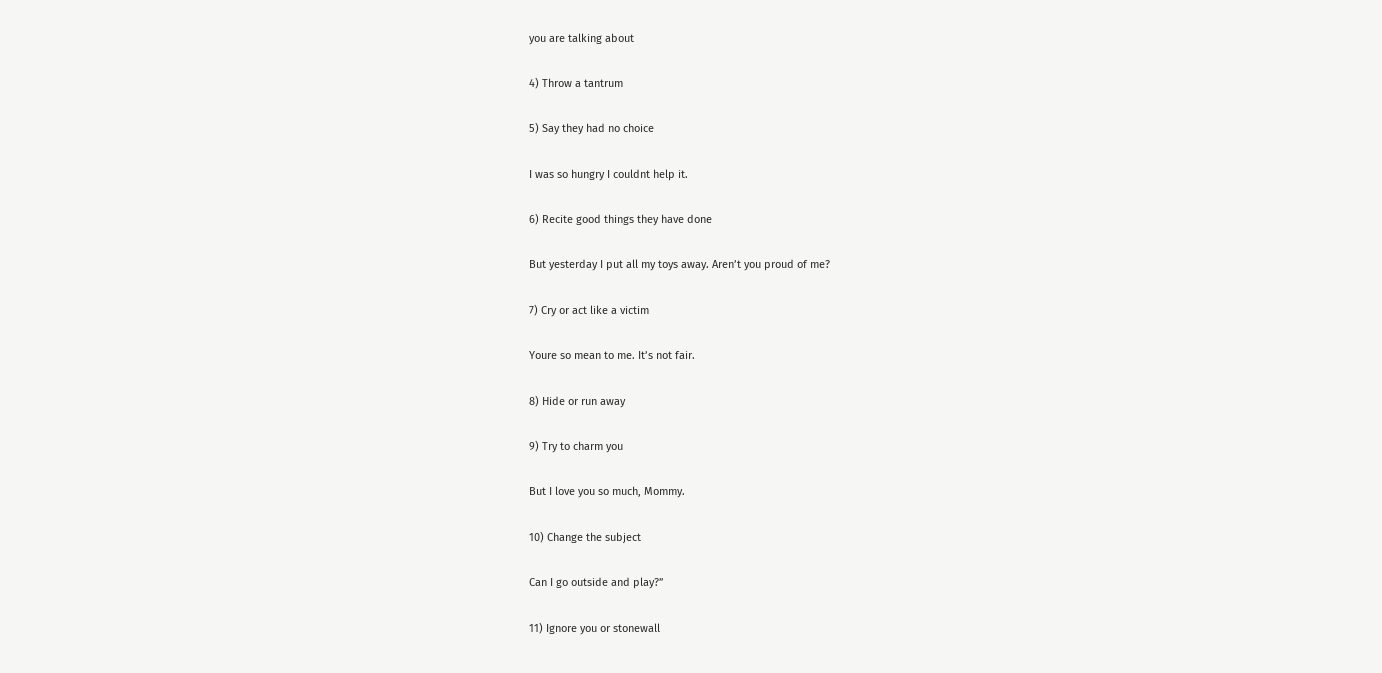you are talking about

4) Throw a tantrum

5) Say they had no choice

I was so hungry I couldnt help it.

6) Recite good things they have done

But yesterday I put all my toys away. Aren’t you proud of me?

7) Cry or act like a victim

Youre so mean to me. It’s not fair.

8) Hide or run away

9) Try to charm you

But I love you so much, Mommy.

10) Change the subject

Can I go outside and play?”

11) Ignore you or stonewall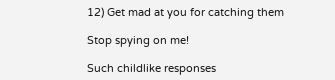12) Get mad at you for catching them

Stop spying on me!

Such childlike responses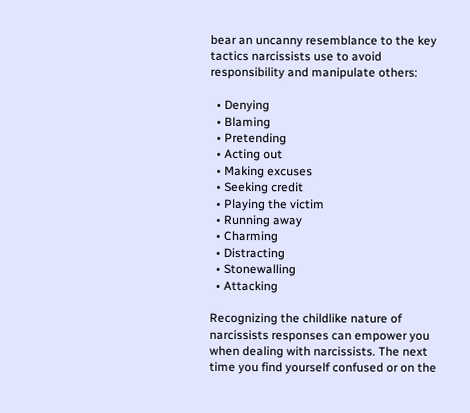bear an uncanny resemblance to the key tactics narcissists use to avoid responsibility and manipulate others:

  • Denying
  • Blaming
  • Pretending
  • Acting out
  • Making excuses
  • Seeking credit
  • Playing the victim
  • Running away
  • Charming
  • Distracting
  • Stonewalling
  • Attacking

Recognizing the childlike nature of narcissists responses can empower you when dealing with narcissists. The next time you find yourself confused or on the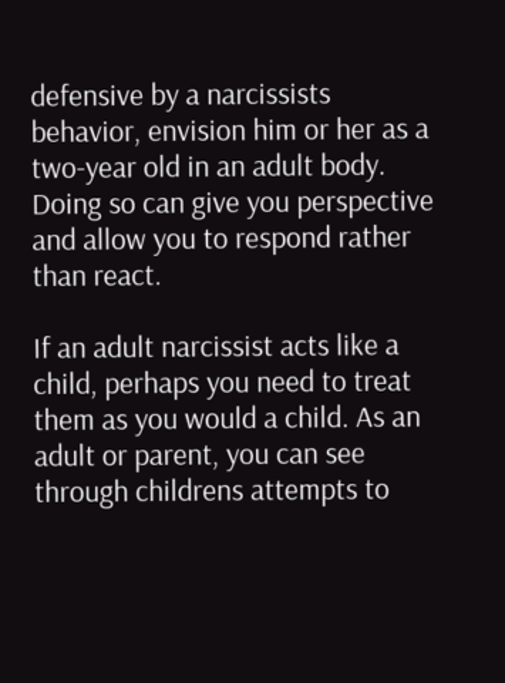defensive by a narcissists behavior, envision him or her as a two-year old in an adult body. Doing so can give you perspective and allow you to respond rather than react.

If an adult narcissist acts like a child, perhaps you need to treat them as you would a child. As an adult or parent, you can see through childrens attempts to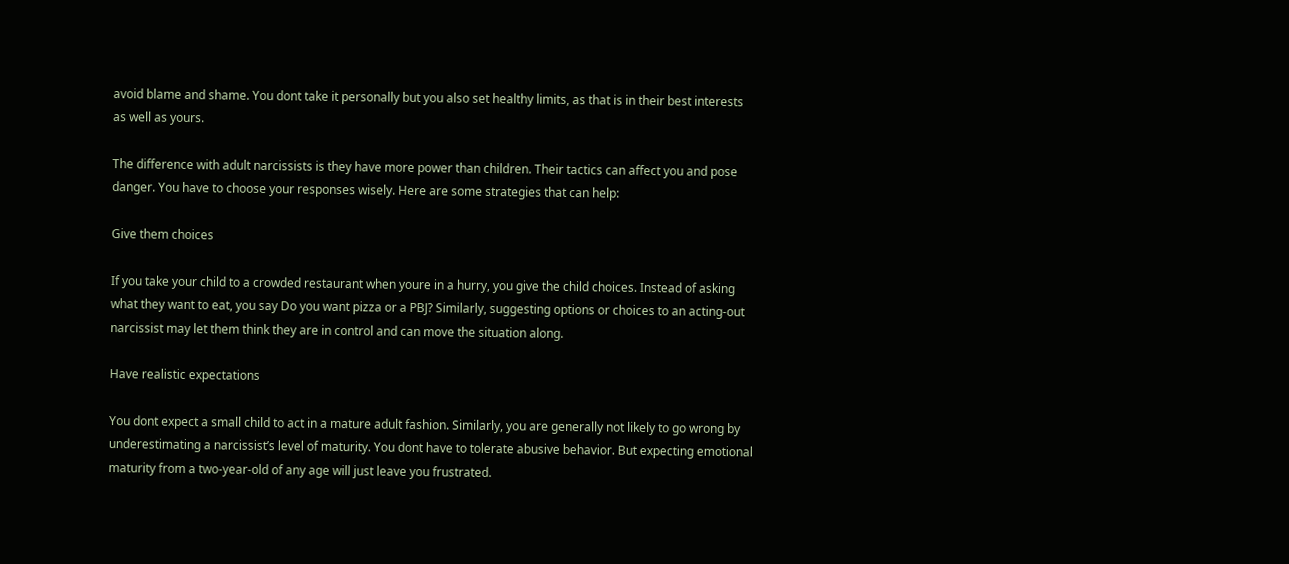avoid blame and shame. You dont take it personally but you also set healthy limits, as that is in their best interests as well as yours.

The difference with adult narcissists is they have more power than children. Their tactics can affect you and pose danger. You have to choose your responses wisely. Here are some strategies that can help:

Give them choices

If you take your child to a crowded restaurant when youre in a hurry, you give the child choices. Instead of asking what they want to eat, you say Do you want pizza or a PBJ? Similarly, suggesting options or choices to an acting-out narcissist may let them think they are in control and can move the situation along.

Have realistic expectations

You dont expect a small child to act in a mature adult fashion. Similarly, you are generally not likely to go wrong by underestimating a narcissist’s level of maturity. You dont have to tolerate abusive behavior. But expecting emotional maturity from a two-year-old of any age will just leave you frustrated.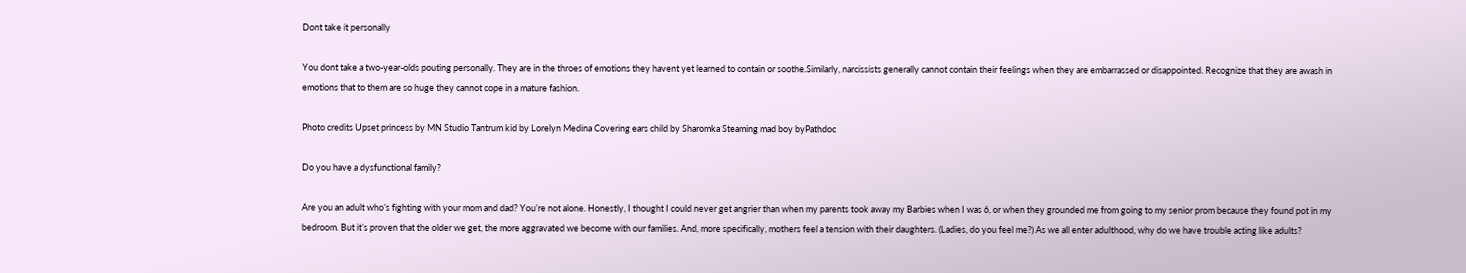Dont take it personally

You dont take a two-year-olds pouting personally. They are in the throes of emotions they havent yet learned to contain or soothe.Similarly, narcissists generally cannot contain their feelings when they are embarrassed or disappointed. Recognize that they are awash in emotions that to them are so huge they cannot cope in a mature fashion.

Photo credits Upset princess by MN Studio Tantrum kid by Lorelyn Medina Covering ears child by Sharomka Steaming mad boy byPathdoc

Do you have a dysfunctional family?

Are you an adult who’s fighting with your mom and dad? You’re not alone. Honestly, I thought I could never get angrier than when my parents took away my Barbies when I was 6, or when they grounded me from going to my senior prom because they found pot in my bedroom. But it’s proven that the older we get, the more aggravated we become with our families. And, more specifically, mothers feel a tension with their daughters. (Ladies, do you feel me?) As we all enter adulthood, why do we have trouble acting like adults?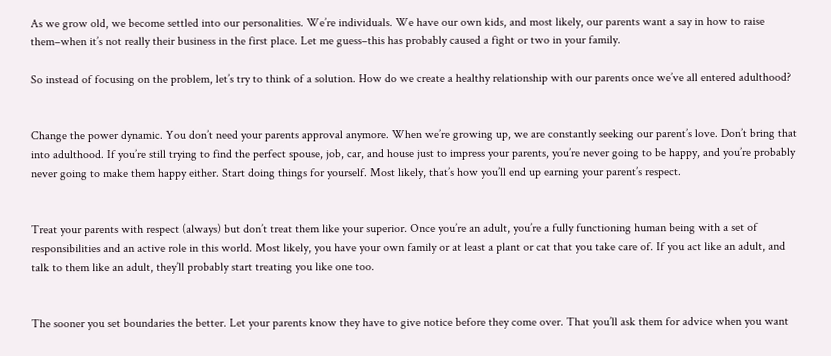As we grow old, we become settled into our personalities. We’re individuals. We have our own kids, and most likely, our parents want a say in how to raise them–when it’s not really their business in the first place. Let me guess–this has probably caused a fight or two in your family.

So instead of focusing on the problem, let’s try to think of a solution. How do we create a healthy relationship with our parents once we’ve all entered adulthood?


Change the power dynamic. You don’t need your parents approval anymore. When we’re growing up, we are constantly seeking our parent’s love. Don’t bring that into adulthood. If you’re still trying to find the perfect spouse, job, car, and house just to impress your parents, you’re never going to be happy, and you’re probably never going to make them happy either. Start doing things for yourself. Most likely, that’s how you’ll end up earning your parent’s respect.


Treat your parents with respect (always) but don’t treat them like your superior. Once you’re an adult, you’re a fully functioning human being with a set of responsibilities and an active role in this world. Most likely, you have your own family or at least a plant or cat that you take care of. If you act like an adult, and talk to them like an adult, they’ll probably start treating you like one too.


The sooner you set boundaries the better. Let your parents know they have to give notice before they come over. That you’ll ask them for advice when you want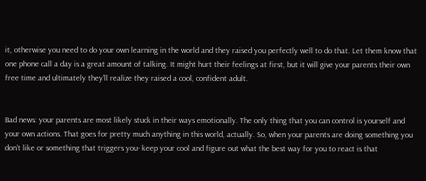it, otherwise you need to do your own learning in the world and they raised you perfectly well to do that. Let them know that one phone call a day is a great amount of talking. It might hurt their feelings at first, but it will give your parents their own free time and ultimately they’ll realize they raised a cool, confident adult.


Bad news: your parents are most likely stuck in their ways emotionally. The only thing that you can control is yourself and your own actions. That goes for pretty much anything in this world, actually. So, when your parents are doing something you don’t like or something that triggers you- keep your cool and figure out what the best way for you to react is that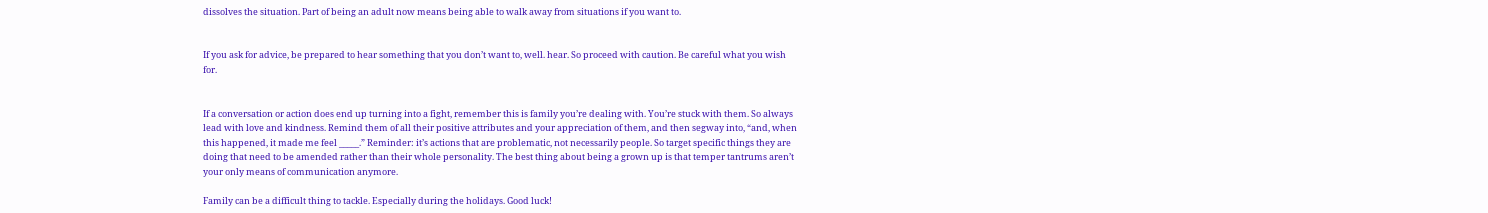dissolves the situation. Part of being an adult now means being able to walk away from situations if you want to.


If you ask for advice, be prepared to hear something that you don’t want to, well. hear. So proceed with caution. Be careful what you wish for.


If a conversation or action does end up turning into a fight, remember this is family you’re dealing with. You’re stuck with them. So always lead with love and kindness. Remind them of all their positive attributes and your appreciation of them, and then segway into, “and, when this happened, it made me feel _____.” Reminder: it’s actions that are problematic, not necessarily people. So target specific things they are doing that need to be amended rather than their whole personality. The best thing about being a grown up is that temper tantrums aren’t your only means of communication anymore.

Family can be a difficult thing to tackle. Especially during the holidays. Good luck!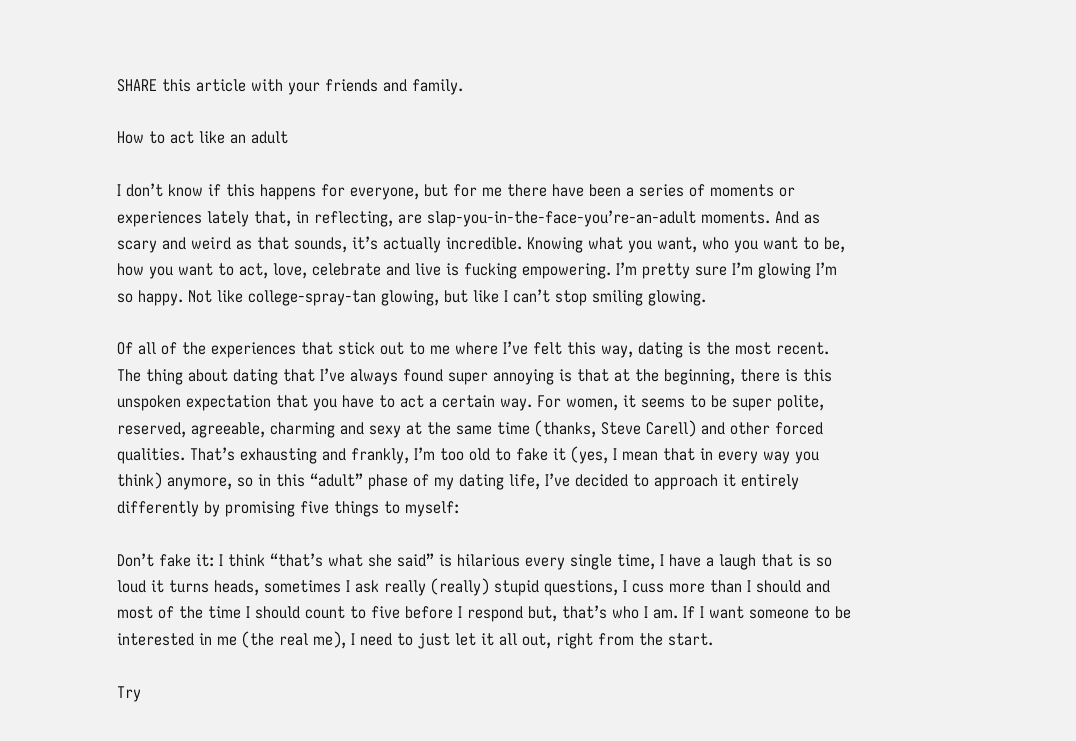SHARE this article with your friends and family.

How to act like an adult

I don’t know if this happens for everyone, but for me there have been a series of moments or experiences lately that, in reflecting, are slap-you-in-the-face-you’re-an-adult moments. And as scary and weird as that sounds, it’s actually incredible. Knowing what you want, who you want to be, how you want to act, love, celebrate and live is fucking empowering. I’m pretty sure I’m glowing I’m so happy. Not like college-spray-tan glowing, but like I can’t stop smiling glowing.

Of all of the experiences that stick out to me where I’ve felt this way, dating is the most recent. The thing about dating that I’ve always found super annoying is that at the beginning, there is this unspoken expectation that you have to act a certain way. For women, it seems to be super polite, reserved, agreeable, charming and sexy at the same time (thanks, Steve Carell) and other forced qualities. That’s exhausting and frankly, I’m too old to fake it (yes, I mean that in every way you think) anymore, so in this “adult” phase of my dating life, I’ve decided to approach it entirely differently by promising five things to myself:

Don’t fake it: I think “that’s what she said” is hilarious every single time, I have a laugh that is so loud it turns heads, sometimes I ask really (really) stupid questions, I cuss more than I should and most of the time I should count to five before I respond but, that’s who I am. If I want someone to be interested in me (the real me), I need to just let it all out, right from the start.

Try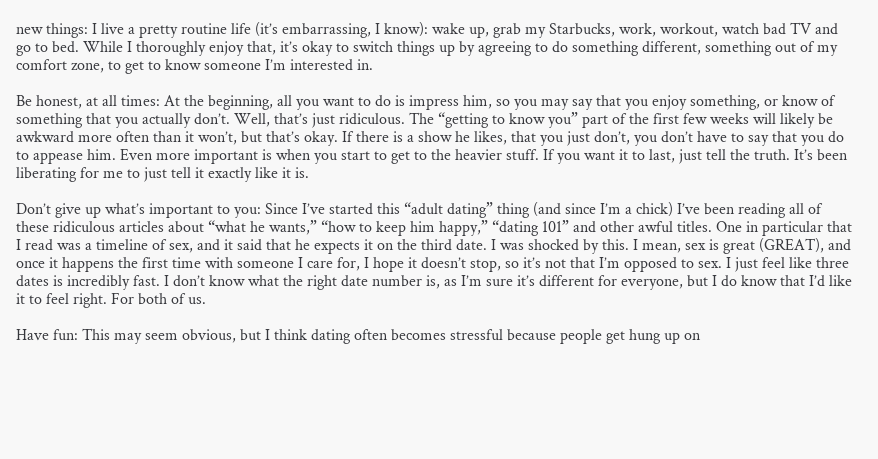new things: I live a pretty routine life (it’s embarrassing, I know): wake up, grab my Starbucks, work, workout, watch bad TV and go to bed. While I thoroughly enjoy that, it’s okay to switch things up by agreeing to do something different, something out of my comfort zone, to get to know someone I’m interested in.

Be honest, at all times: At the beginning, all you want to do is impress him, so you may say that you enjoy something, or know of something that you actually don’t. Well, that’s just ridiculous. The “getting to know you” part of the first few weeks will likely be awkward more often than it won’t, but that’s okay. If there is a show he likes, that you just don’t, you don’t have to say that you do to appease him. Even more important is when you start to get to the heavier stuff. If you want it to last, just tell the truth. It’s been liberating for me to just tell it exactly like it is.

Don’t give up what’s important to you: Since I’ve started this “adult dating” thing (and since I’m a chick) I’ve been reading all of these ridiculous articles about “what he wants,” “how to keep him happy,” “dating 101” and other awful titles. One in particular that I read was a timeline of sex, and it said that he expects it on the third date. I was shocked by this. I mean, sex is great (GREAT), and once it happens the first time with someone I care for, I hope it doesn’t stop, so it’s not that I’m opposed to sex. I just feel like three dates is incredibly fast. I don’t know what the right date number is, as I’m sure it’s different for everyone, but I do know that I’d like it to feel right. For both of us.

Have fun: This may seem obvious, but I think dating often becomes stressful because people get hung up on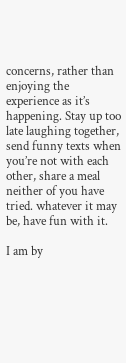concerns, rather than enjoying the experience as it’s happening. Stay up too late laughing together, send funny texts when you’re not with each other, share a meal neither of you have tried. whatever it may be, have fun with it.

I am by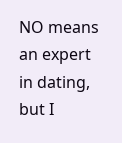NO means an expert in dating, but I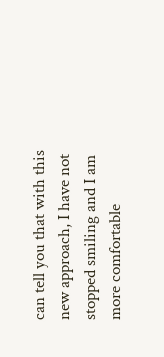can tell you that with this new approach, I have not stopped smiling and I am more comfortable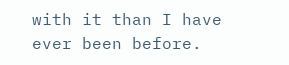with it than I have ever been before.